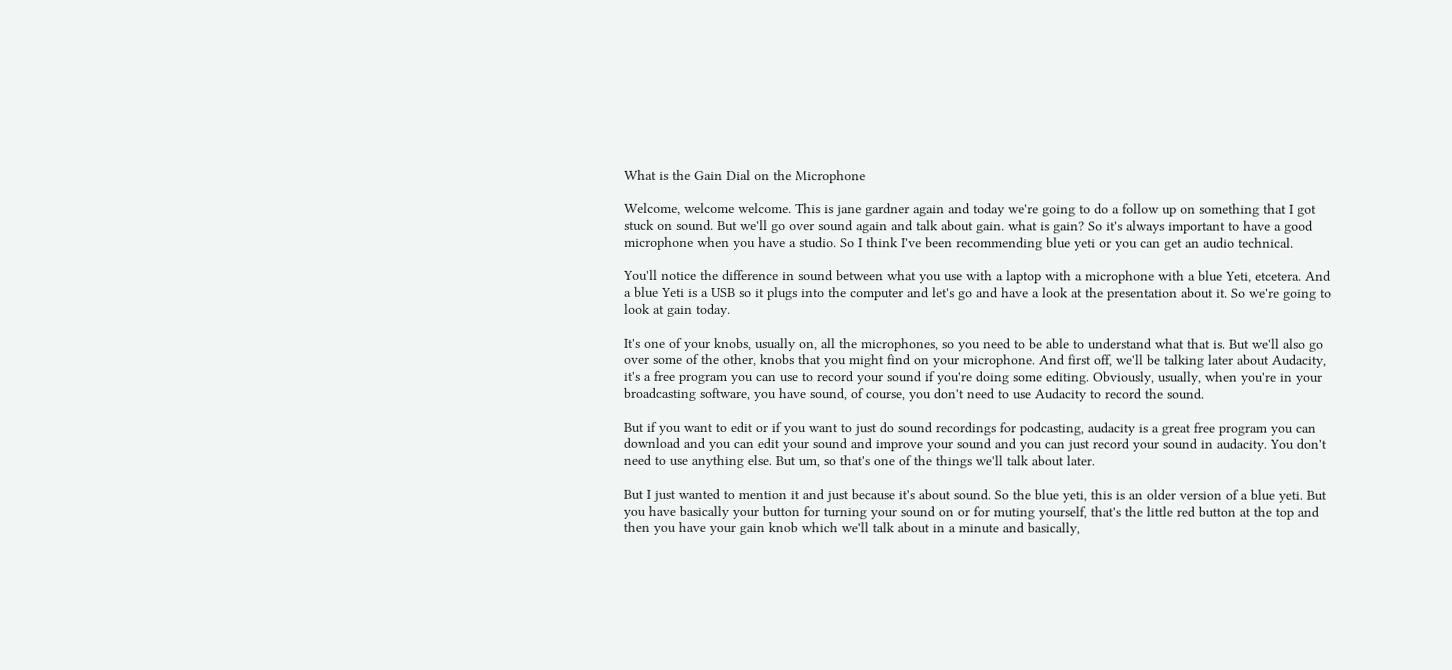What is the Gain Dial on the Microphone

Welcome, welcome welcome. This is jane gardner again and today we're going to do a follow up on something that I got stuck on sound. But we'll go over sound again and talk about gain. what is gain? So it's always important to have a good microphone when you have a studio. So I think I've been recommending blue yeti or you can get an audio technical.

You'll notice the difference in sound between what you use with a laptop with a microphone with a blue Yeti, etcetera. And a blue Yeti is a USB so it plugs into the computer and let's go and have a look at the presentation about it. So we're going to look at gain today.

It's one of your knobs, usually on, all the microphones, so you need to be able to understand what that is. But we'll also go over some of the other, knobs that you might find on your microphone. And first off, we'll be talking later about Audacity, it's a free program you can use to record your sound if you're doing some editing. Obviously, usually, when you're in your broadcasting software, you have sound, of course, you don't need to use Audacity to record the sound.

But if you want to edit or if you want to just do sound recordings for podcasting, audacity is a great free program you can download and you can edit your sound and improve your sound and you can just record your sound in audacity. You don't need to use anything else. But um, so that's one of the things we'll talk about later.

But I just wanted to mention it and just because it's about sound. So the blue yeti, this is an older version of a blue yeti. But you have basically your button for turning your sound on or for muting yourself, that's the little red button at the top and then you have your gain knob which we'll talk about in a minute and basically,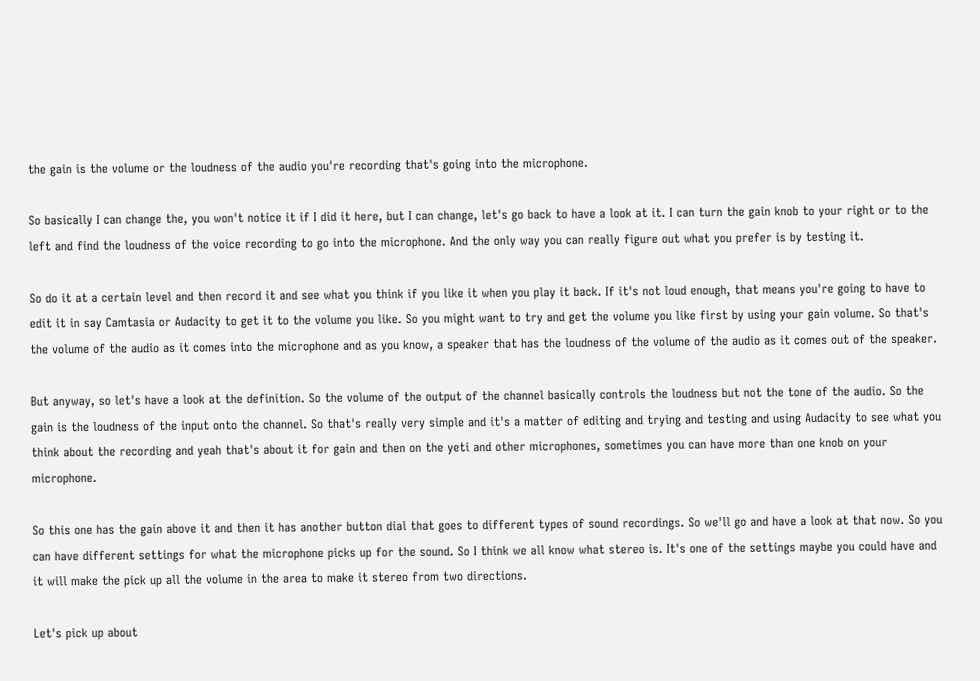the gain is the volume or the loudness of the audio you're recording that's going into the microphone.

So basically I can change the, you won't notice it if I did it here, but I can change, let's go back to have a look at it. I can turn the gain knob to your right or to the left and find the loudness of the voice recording to go into the microphone. And the only way you can really figure out what you prefer is by testing it.

So do it at a certain level and then record it and see what you think if you like it when you play it back. If it's not loud enough, that means you're going to have to edit it in say Camtasia or Audacity to get it to the volume you like. So you might want to try and get the volume you like first by using your gain volume. So that's the volume of the audio as it comes into the microphone and as you know, a speaker that has the loudness of the volume of the audio as it comes out of the speaker.

But anyway, so let's have a look at the definition. So the volume of the output of the channel basically controls the loudness but not the tone of the audio. So the gain is the loudness of the input onto the channel. So that's really very simple and it's a matter of editing and trying and testing and using Audacity to see what you think about the recording and yeah that's about it for gain and then on the yeti and other microphones, sometimes you can have more than one knob on your microphone.

So this one has the gain above it and then it has another button dial that goes to different types of sound recordings. So we'll go and have a look at that now. So you can have different settings for what the microphone picks up for the sound. So I think we all know what stereo is. It's one of the settings maybe you could have and it will make the pick up all the volume in the area to make it stereo from two directions.

Let's pick up about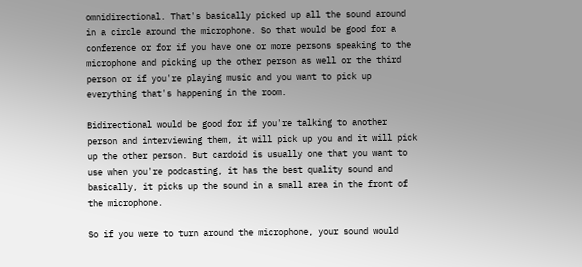omnidirectional. That's basically picked up all the sound around in a circle around the microphone. So that would be good for a conference or for if you have one or more persons speaking to the microphone and picking up the other person as well or the third person or if you're playing music and you want to pick up everything that's happening in the room.

Bidirectional would be good for if you're talking to another person and interviewing them, it will pick up you and it will pick up the other person. But cardoid is usually one that you want to use when you're podcasting, it has the best quality sound and basically, it picks up the sound in a small area in the front of the microphone.

So if you were to turn around the microphone, your sound would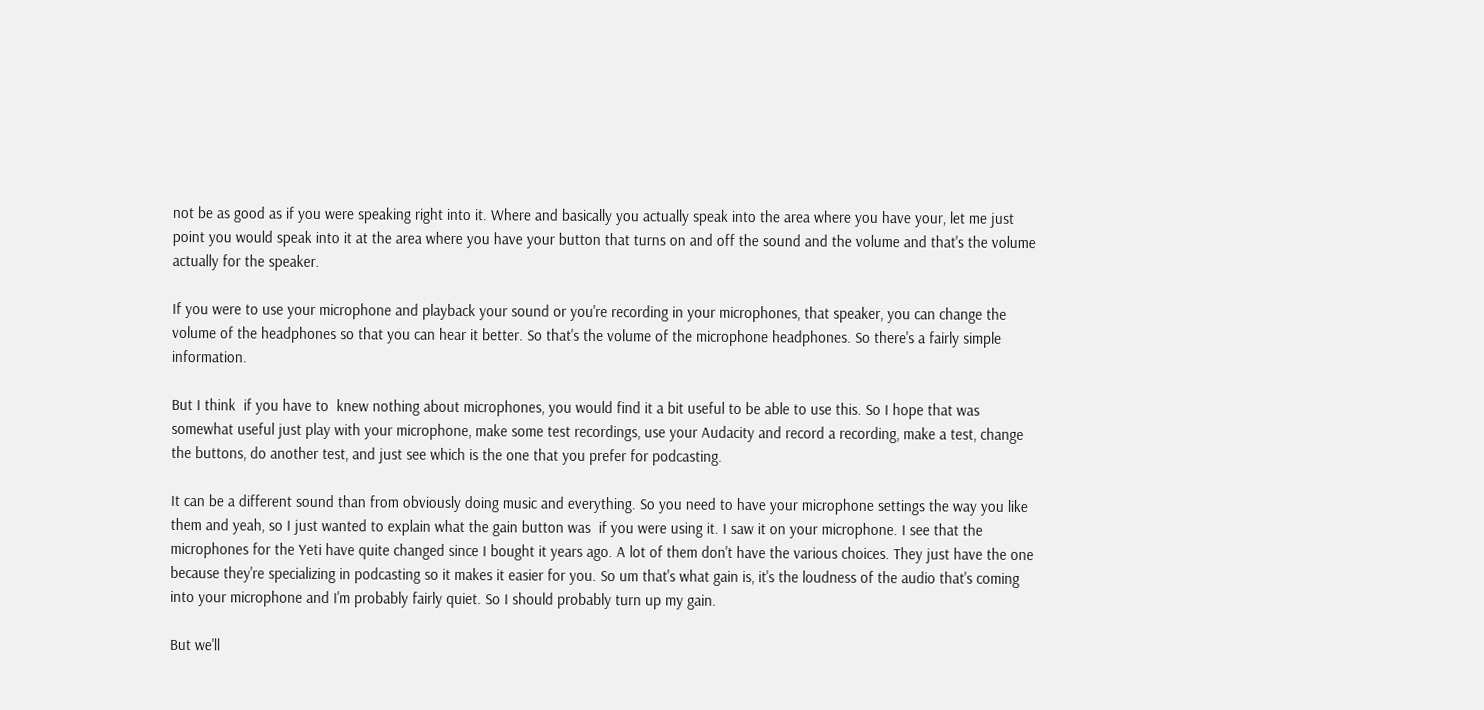not be as good as if you were speaking right into it. Where and basically you actually speak into the area where you have your, let me just point you would speak into it at the area where you have your button that turns on and off the sound and the volume and that's the volume actually for the speaker.

If you were to use your microphone and playback your sound or you're recording in your microphones, that speaker, you can change the volume of the headphones so that you can hear it better. So that's the volume of the microphone headphones. So there's a fairly simple  information.

But I think  if you have to  knew nothing about microphones, you would find it a bit useful to be able to use this. So I hope that was somewhat useful just play with your microphone, make some test recordings, use your Audacity and record a recording, make a test, change the buttons, do another test, and just see which is the one that you prefer for podcasting.

It can be a different sound than from obviously doing music and everything. So you need to have your microphone settings the way you like them and yeah, so I just wanted to explain what the gain button was  if you were using it. I saw it on your microphone. I see that the microphones for the Yeti have quite changed since I bought it years ago. A lot of them don't have the various choices. They just have the one because they're specializing in podcasting so it makes it easier for you. So um that's what gain is, it's the loudness of the audio that's coming into your microphone and I'm probably fairly quiet. So I should probably turn up my gain.

But we'll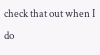check that out when I do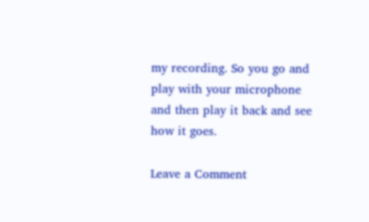my recording. So you go and play with your microphone and then play it back and see how it goes.

Leave a Comment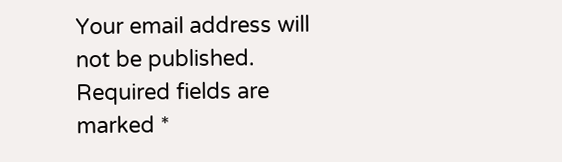Your email address will not be published. Required fields are marked *